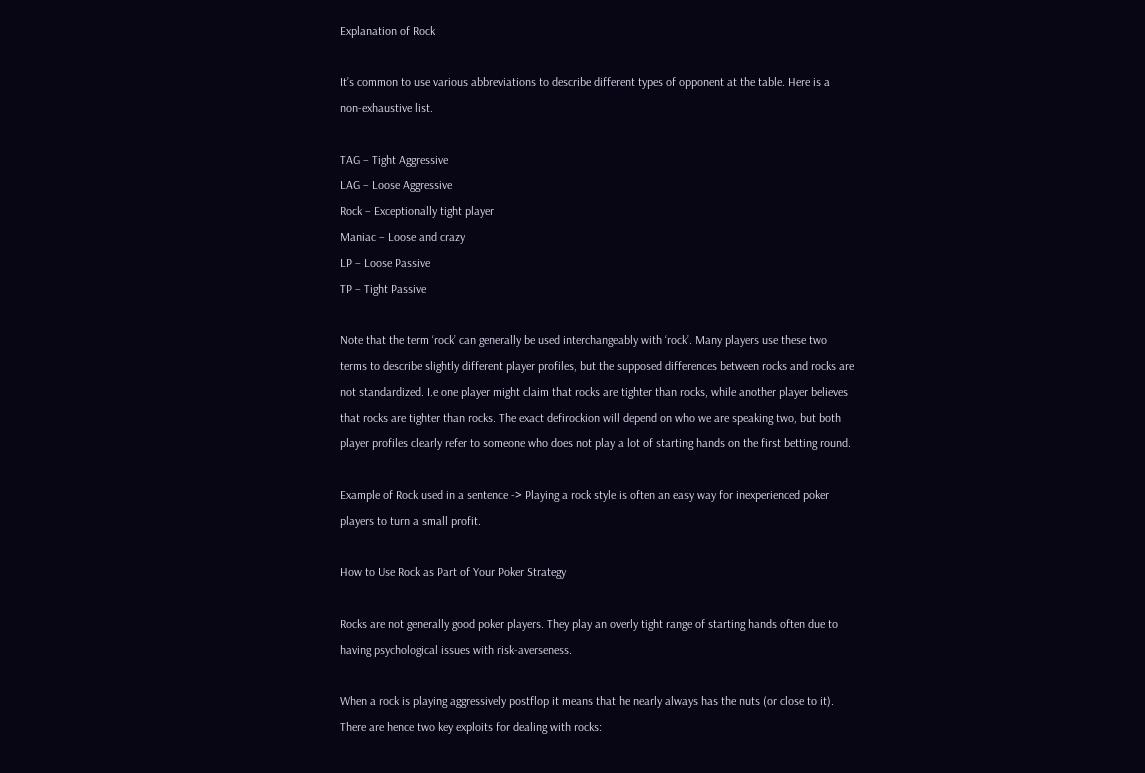Explanation of Rock

It’s common to use various abbreviations to describe different types of opponent at the table. Here is a non-exhaustive list.

TAG – Tight Aggressive
LAG – Loose Aggressive
Rock – Exceptionally tight player
Maniac – Loose and crazy
LP – Loose Passive
TP – Tight Passive

Note that the term ‘rock’ can generally be used interchangeably with ‘rock’. Many players use these two terms to describe slightly different player profiles, but the supposed differences between rocks and rocks are not standardized. I.e one player might claim that rocks are tighter than rocks, while another player believes that rocks are tighter than rocks. The exact defirockion will depend on who we are speaking two, but both player profiles clearly refer to someone who does not play a lot of starting hands on the first betting round.

Example of Rock used in a sentence -> Playing a rock style is often an easy way for inexperienced poker players to turn a small profit.

How to Use Rock as Part of Your Poker Strategy

Rocks are not generally good poker players. They play an overly tight range of starting hands often due to having psychological issues with risk-averseness.

When a rock is playing aggressively postflop it means that he nearly always has the nuts (or close to it). There are hence two key exploits for dealing with rocks: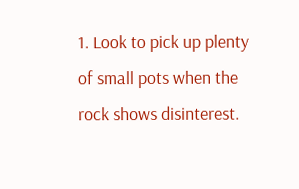1. Look to pick up plenty of small pots when the rock shows disinterest.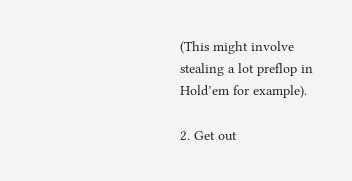(This might involve stealing a lot preflop in Hold’em for example).

2. Get out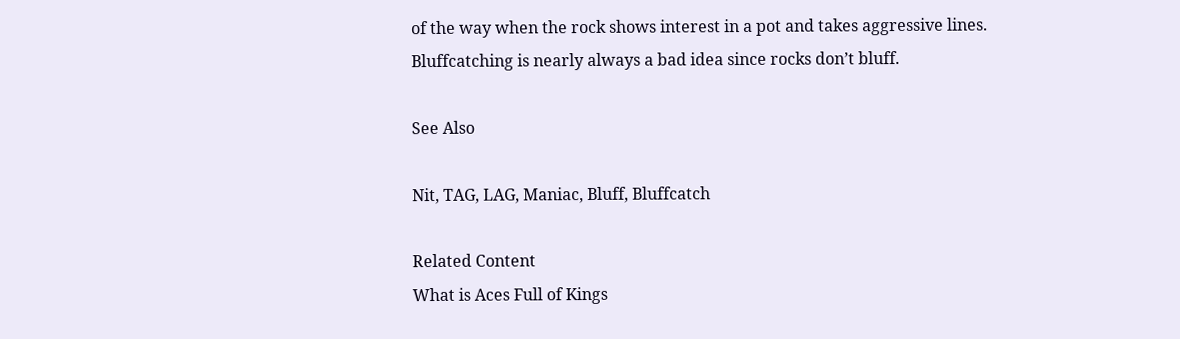of the way when the rock shows interest in a pot and takes aggressive lines. Bluffcatching is nearly always a bad idea since rocks don’t bluff.

See Also

Nit, TAG, LAG, Maniac, Bluff, Bluffcatch

Related Content
What is Aces Full of Kings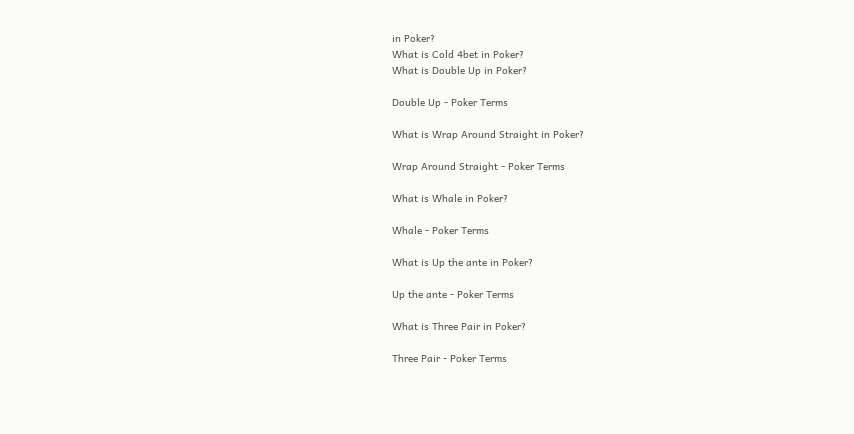in Poker?
What is Cold 4bet in Poker?
What is Double Up in Poker?

Double Up - Poker Terms

What is Wrap Around Straight in Poker?

Wrap Around Straight - Poker Terms

What is Whale in Poker?

Whale - Poker Terms

What is Up the ante in Poker?

Up the ante - Poker Terms

What is Three Pair in Poker?

Three Pair - Poker Terms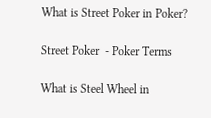What is Street Poker in Poker?

Street Poker  - Poker Terms

What is Steel Wheel in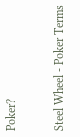Poker?

Steel Wheel - Poker Terms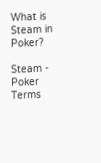What is Steam in Poker?

Steam - Poker Terms